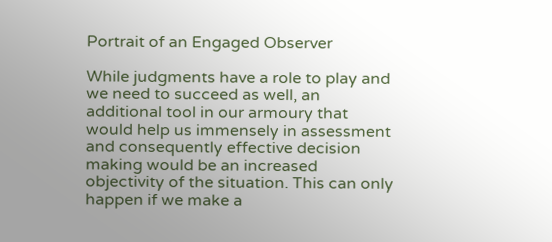Portrait of an Engaged Observer

While judgments have a role to play and we need to succeed as well, an additional tool in our armoury that would help us immensely in assessment and consequently effective decision making would be an increased objectivity of the situation. This can only happen if we make a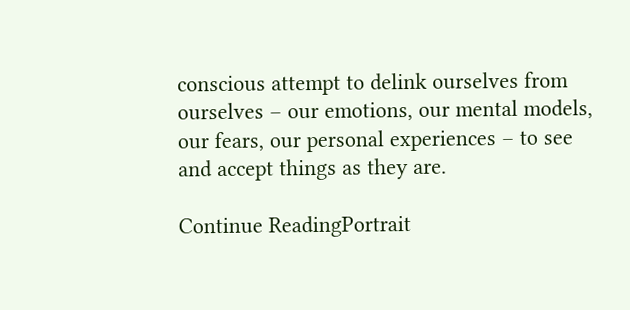conscious attempt to delink ourselves from ourselves – our emotions, our mental models, our fears, our personal experiences – to see and accept things as they are.

Continue ReadingPortrait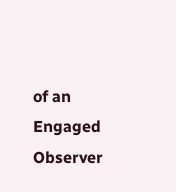of an Engaged Observer